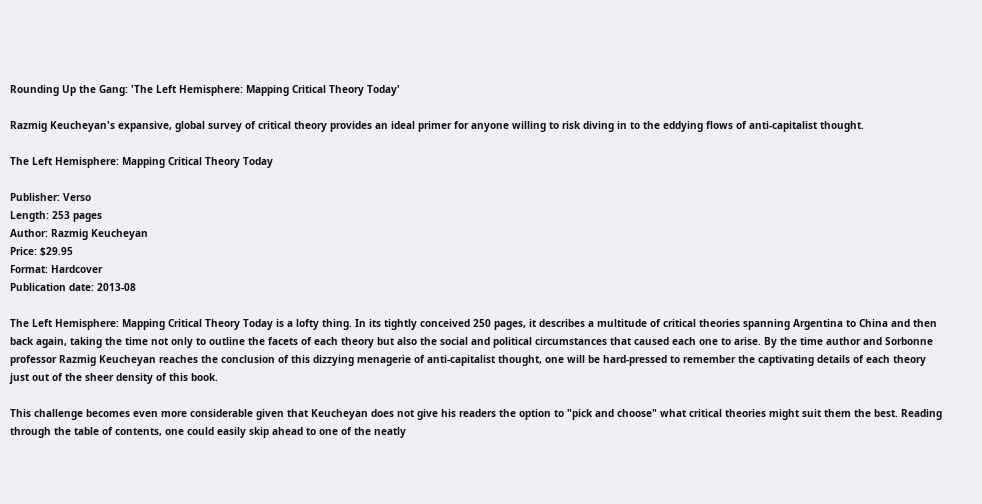Rounding Up the Gang: 'The Left Hemisphere: Mapping Critical Theory Today'

Razmig Keucheyan's expansive, global survey of critical theory provides an ideal primer for anyone willing to risk diving in to the eddying flows of anti-capitalist thought.

The Left Hemisphere: Mapping Critical Theory Today

Publisher: Verso
Length: 253 pages
Author: Razmig Keucheyan
Price: $29.95
Format: Hardcover
Publication date: 2013-08

The Left Hemisphere: Mapping Critical Theory Today is a lofty thing. In its tightly conceived 250 pages, it describes a multitude of critical theories spanning Argentina to China and then back again, taking the time not only to outline the facets of each theory but also the social and political circumstances that caused each one to arise. By the time author and Sorbonne professor Razmig Keucheyan reaches the conclusion of this dizzying menagerie of anti-capitalist thought, one will be hard-pressed to remember the captivating details of each theory just out of the sheer density of this book.

This challenge becomes even more considerable given that Keucheyan does not give his readers the option to "pick and choose" what critical theories might suit them the best. Reading through the table of contents, one could easily skip ahead to one of the neatly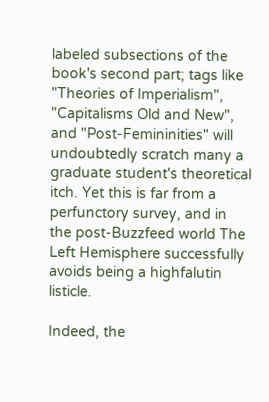labeled subsections of the book's second part; tags like "Theories of Imperialism", "Capitalisms Old and New", and "Post-Femininities" will undoubtedly scratch many a graduate student's theoretical itch. Yet this is far from a perfunctory survey, and in the post-Buzzfeed world The Left Hemisphere successfully avoids being a highfalutin listicle.

Indeed, the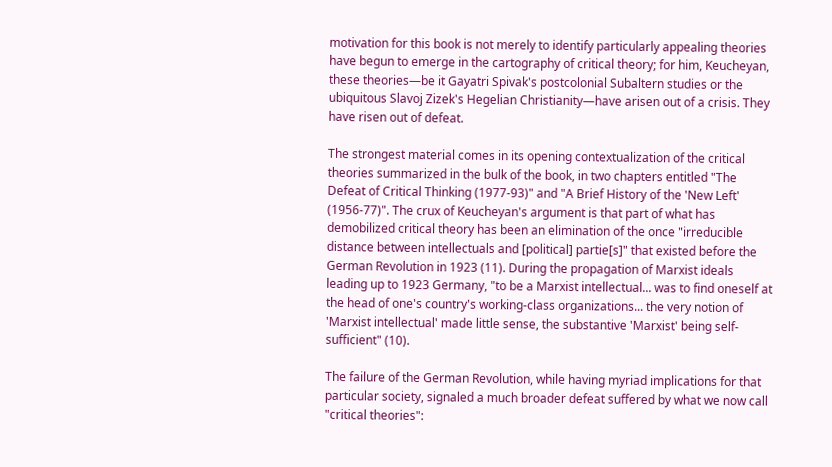motivation for this book is not merely to identify particularly appealing theories have begun to emerge in the cartography of critical theory; for him, Keucheyan, these theories—be it Gayatri Spivak's postcolonial Subaltern studies or the ubiquitous Slavoj Zizek's Hegelian Christianity—have arisen out of a crisis. They have risen out of defeat.

The strongest material comes in its opening contextualization of the critical theories summarized in the bulk of the book, in two chapters entitled "The Defeat of Critical Thinking (1977-93)" and "A Brief History of the 'New Left' (1956-77)". The crux of Keucheyan's argument is that part of what has demobilized critical theory has been an elimination of the once "irreducible distance between intellectuals and [political] partie[s]" that existed before the German Revolution in 1923 (11). During the propagation of Marxist ideals leading up to 1923 Germany, "to be a Marxist intellectual... was to find oneself at the head of one's country's working-class organizations... the very notion of 'Marxist intellectual' made little sense, the substantive 'Marxist' being self-sufficient" (10).

The failure of the German Revolution, while having myriad implications for that particular society, signaled a much broader defeat suffered by what we now call "critical theories":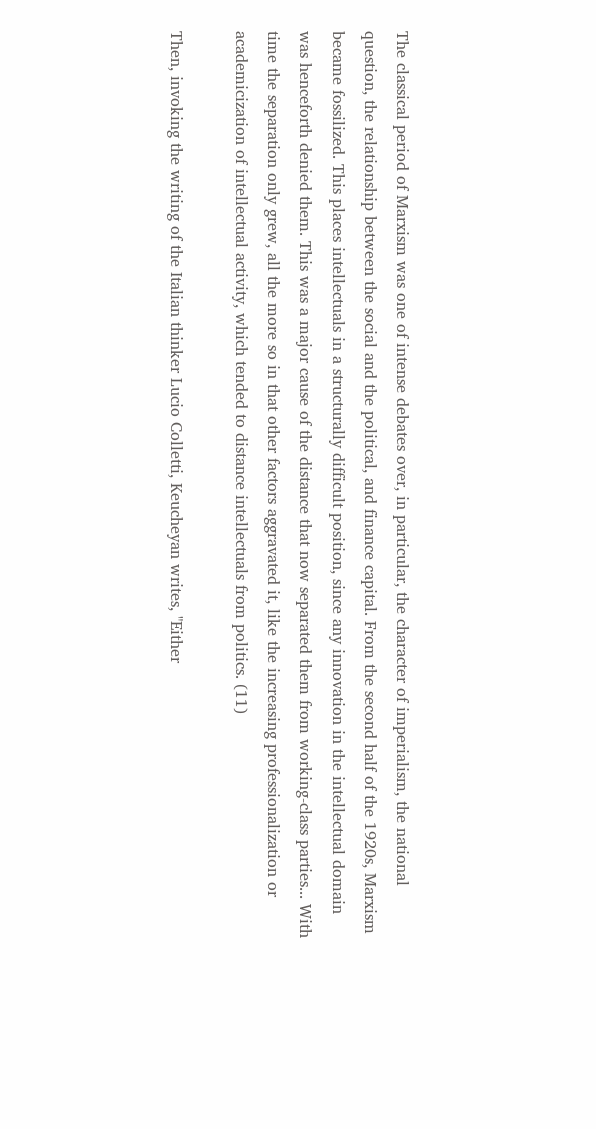The classical period of Marxism was one of intense debates over, in particular, the character of imperialism, the national question, the relationship between the social and the political, and finance capital. From the second half of the 1920s, Marxism became fossilized. This places intellectuals in a structurally difficult position, since any innovation in the intellectual domain was henceforth denied them. This was a major cause of the distance that now separated them from working-class parties... With time the separation only grew, all the more so in that other factors aggravated it, like the increasing professionalization or academicization of intellectual activity, which tended to distance intellectuals from politics. (11)

Then, invoking the writing of the Italian thinker Lucio Colletti, Keucheyan writes, "Either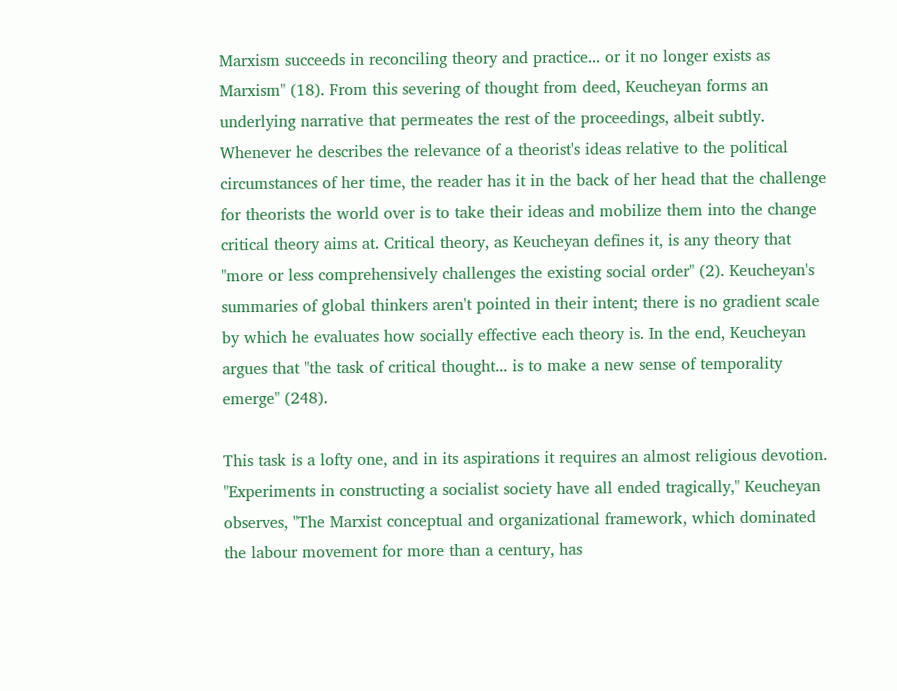Marxism succeeds in reconciling theory and practice... or it no longer exists as Marxism" (18). From this severing of thought from deed, Keucheyan forms an underlying narrative that permeates the rest of the proceedings, albeit subtly. Whenever he describes the relevance of a theorist's ideas relative to the political circumstances of her time, the reader has it in the back of her head that the challenge for theorists the world over is to take their ideas and mobilize them into the change critical theory aims at. Critical theory, as Keucheyan defines it, is any theory that "more or less comprehensively challenges the existing social order" (2). Keucheyan's summaries of global thinkers aren't pointed in their intent; there is no gradient scale by which he evaluates how socially effective each theory is. In the end, Keucheyan argues that "the task of critical thought... is to make a new sense of temporality emerge" (248).

This task is a lofty one, and in its aspirations it requires an almost religious devotion. "Experiments in constructing a socialist society have all ended tragically," Keucheyan observes, "The Marxist conceptual and organizational framework, which dominated the labour movement for more than a century, has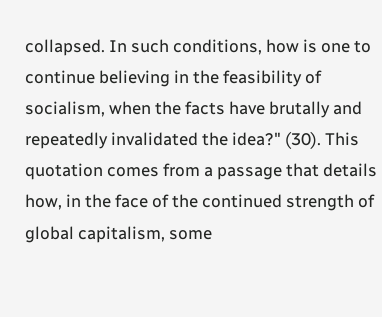collapsed. In such conditions, how is one to continue believing in the feasibility of socialism, when the facts have brutally and repeatedly invalidated the idea?" (30). This quotation comes from a passage that details how, in the face of the continued strength of global capitalism, some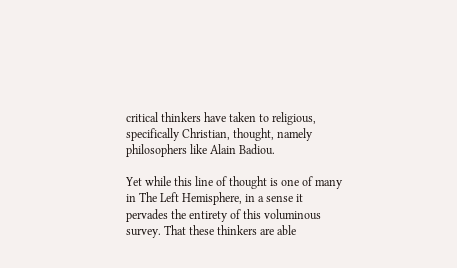critical thinkers have taken to religious, specifically Christian, thought, namely philosophers like Alain Badiou.

Yet while this line of thought is one of many in The Left Hemisphere, in a sense it pervades the entirety of this voluminous survey. That these thinkers are able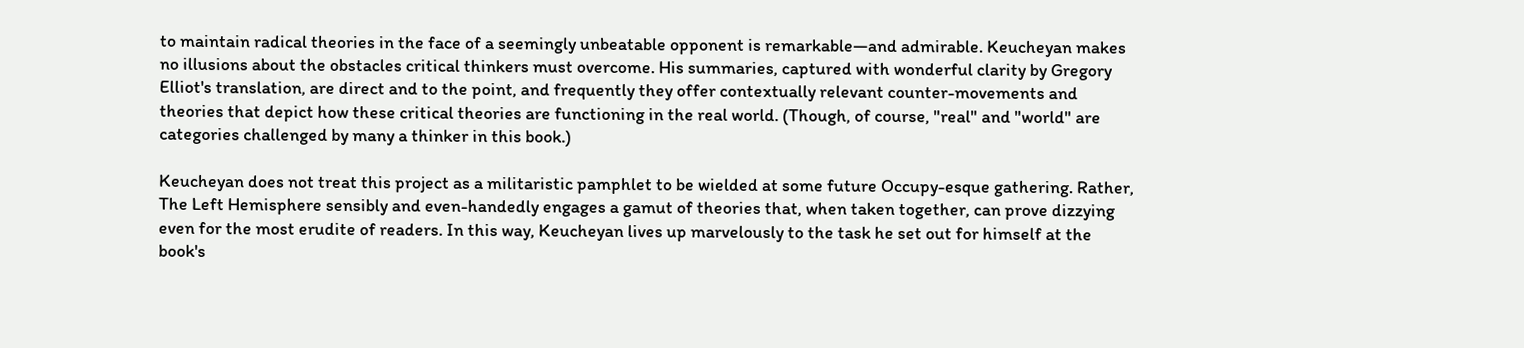to maintain radical theories in the face of a seemingly unbeatable opponent is remarkable—and admirable. Keucheyan makes no illusions about the obstacles critical thinkers must overcome. His summaries, captured with wonderful clarity by Gregory Elliot's translation, are direct and to the point, and frequently they offer contextually relevant counter-movements and theories that depict how these critical theories are functioning in the real world. (Though, of course, "real" and "world" are categories challenged by many a thinker in this book.)

Keucheyan does not treat this project as a militaristic pamphlet to be wielded at some future Occupy-esque gathering. Rather, The Left Hemisphere sensibly and even-handedly engages a gamut of theories that, when taken together, can prove dizzying even for the most erudite of readers. In this way, Keucheyan lives up marvelously to the task he set out for himself at the book's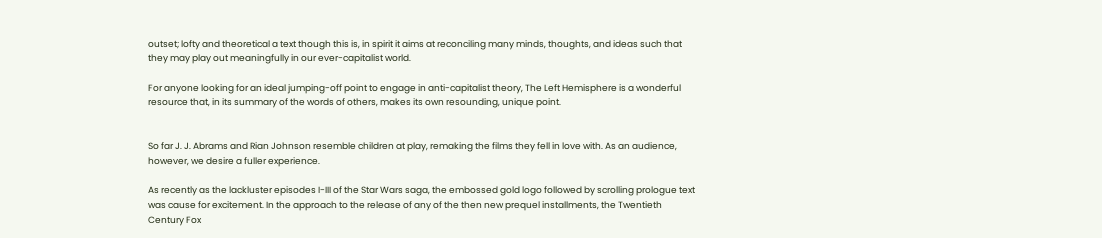outset; lofty and theoretical a text though this is, in spirit it aims at reconciling many minds, thoughts, and ideas such that they may play out meaningfully in our ever-capitalist world.

For anyone looking for an ideal jumping-off point to engage in anti-capitalist theory, The Left Hemisphere is a wonderful resource that, in its summary of the words of others, makes its own resounding, unique point.


So far J. J. Abrams and Rian Johnson resemble children at play, remaking the films they fell in love with. As an audience, however, we desire a fuller experience.

As recently as the lackluster episodes I-III of the Star Wars saga, the embossed gold logo followed by scrolling prologue text was cause for excitement. In the approach to the release of any of the then new prequel installments, the Twentieth Century Fox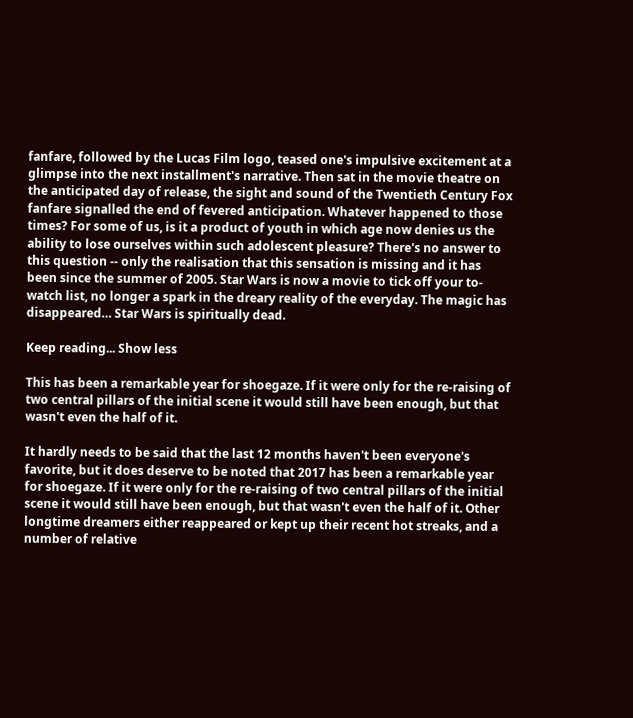fanfare, followed by the Lucas Film logo, teased one's impulsive excitement at a glimpse into the next installment's narrative. Then sat in the movie theatre on the anticipated day of release, the sight and sound of the Twentieth Century Fox fanfare signalled the end of fevered anticipation. Whatever happened to those times? For some of us, is it a product of youth in which age now denies us the ability to lose ourselves within such adolescent pleasure? There's no answer to this question -- only the realisation that this sensation is missing and it has been since the summer of 2005. Star Wars is now a movie to tick off your to-watch list, no longer a spark in the dreary reality of the everyday. The magic has disappeared… Star Wars is spiritually dead.

Keep reading... Show less

This has been a remarkable year for shoegaze. If it were only for the re-raising of two central pillars of the initial scene it would still have been enough, but that wasn't even the half of it.

It hardly needs to be said that the last 12 months haven't been everyone's favorite, but it does deserve to be noted that 2017 has been a remarkable year for shoegaze. If it were only for the re-raising of two central pillars of the initial scene it would still have been enough, but that wasn't even the half of it. Other longtime dreamers either reappeared or kept up their recent hot streaks, and a number of relative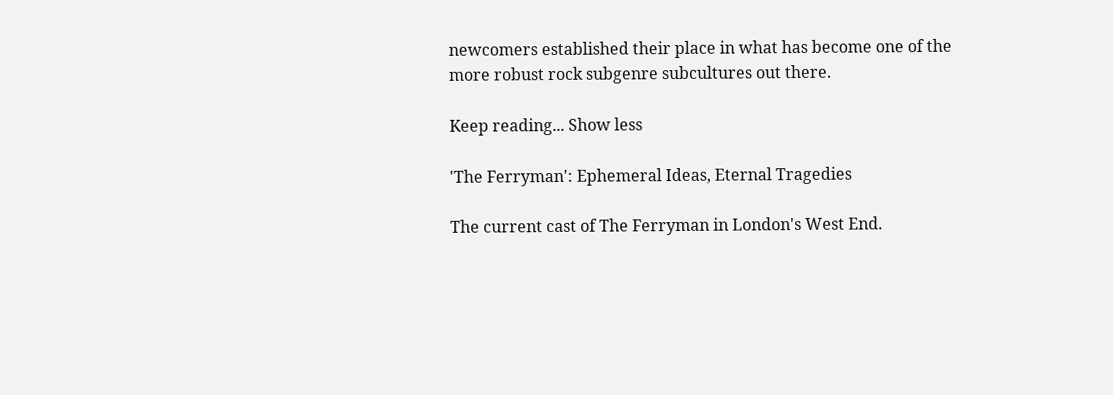newcomers established their place in what has become one of the more robust rock subgenre subcultures out there.

Keep reading... Show less

'The Ferryman': Ephemeral Ideas, Eternal Tragedies

The current cast of The Ferryman in London's West End.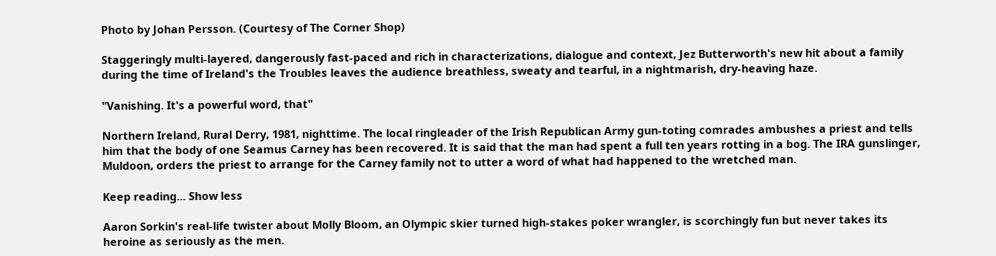Photo by Johan Persson. (Courtesy of The Corner Shop)

Staggeringly multi-layered, dangerously fast-paced and rich in characterizations, dialogue and context, Jez Butterworth's new hit about a family during the time of Ireland's the Troubles leaves the audience breathless, sweaty and tearful, in a nightmarish, dry-heaving haze.

"Vanishing. It's a powerful word, that"

Northern Ireland, Rural Derry, 1981, nighttime. The local ringleader of the Irish Republican Army gun-toting comrades ambushes a priest and tells him that the body of one Seamus Carney has been recovered. It is said that the man had spent a full ten years rotting in a bog. The IRA gunslinger, Muldoon, orders the priest to arrange for the Carney family not to utter a word of what had happened to the wretched man.

Keep reading... Show less

Aaron Sorkin's real-life twister about Molly Bloom, an Olympic skier turned high-stakes poker wrangler, is scorchingly fun but never takes its heroine as seriously as the men.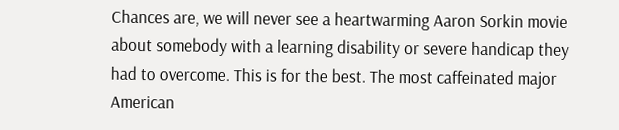Chances are, we will never see a heartwarming Aaron Sorkin movie about somebody with a learning disability or severe handicap they had to overcome. This is for the best. The most caffeinated major American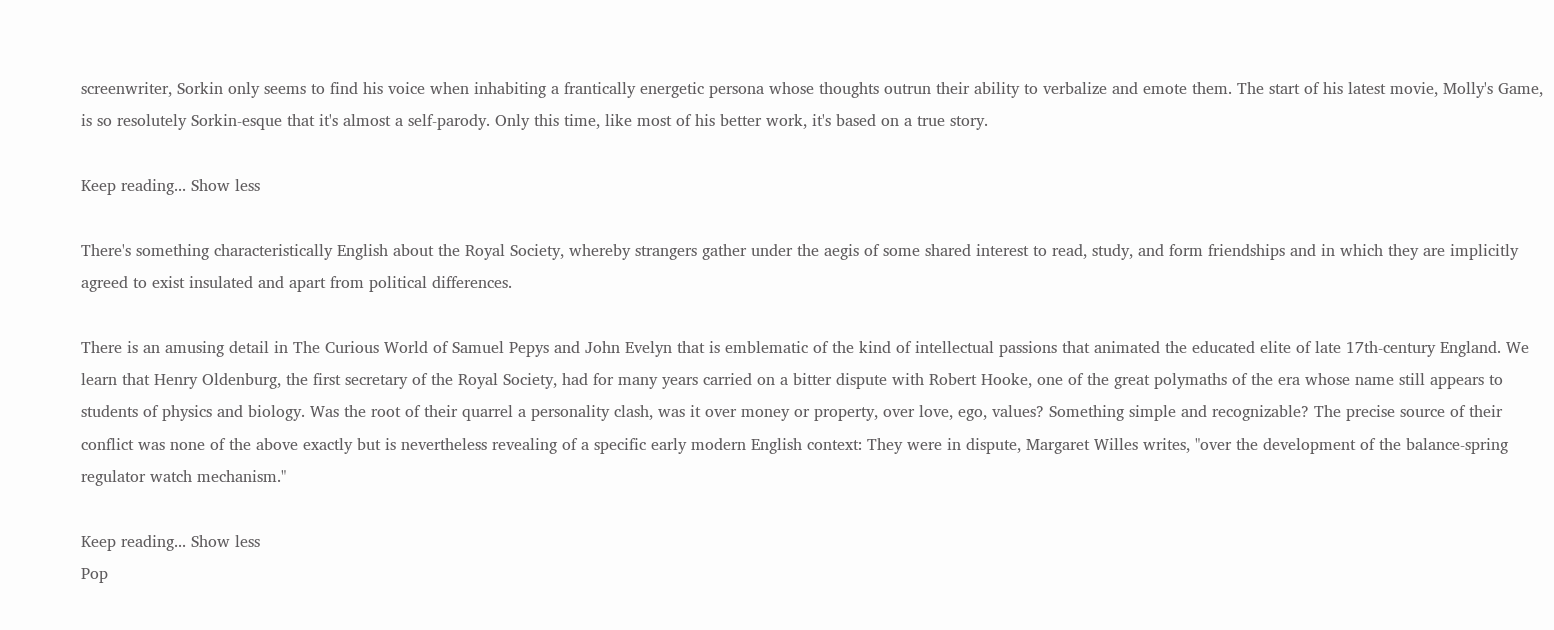screenwriter, Sorkin only seems to find his voice when inhabiting a frantically energetic persona whose thoughts outrun their ability to verbalize and emote them. The start of his latest movie, Molly's Game, is so resolutely Sorkin-esque that it's almost a self-parody. Only this time, like most of his better work, it's based on a true story.

Keep reading... Show less

There's something characteristically English about the Royal Society, whereby strangers gather under the aegis of some shared interest to read, study, and form friendships and in which they are implicitly agreed to exist insulated and apart from political differences.

There is an amusing detail in The Curious World of Samuel Pepys and John Evelyn that is emblematic of the kind of intellectual passions that animated the educated elite of late 17th-century England. We learn that Henry Oldenburg, the first secretary of the Royal Society, had for many years carried on a bitter dispute with Robert Hooke, one of the great polymaths of the era whose name still appears to students of physics and biology. Was the root of their quarrel a personality clash, was it over money or property, over love, ego, values? Something simple and recognizable? The precise source of their conflict was none of the above exactly but is nevertheless revealing of a specific early modern English context: They were in dispute, Margaret Willes writes, "over the development of the balance-spring regulator watch mechanism."

Keep reading... Show less
Pop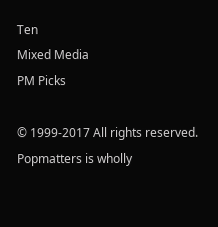Ten
Mixed Media
PM Picks

© 1999-2017 All rights reserved.
Popmatters is wholly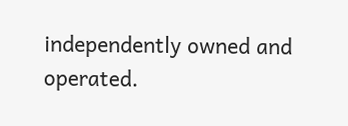independently owned and operated.